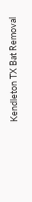Kendleton TX Bat Removal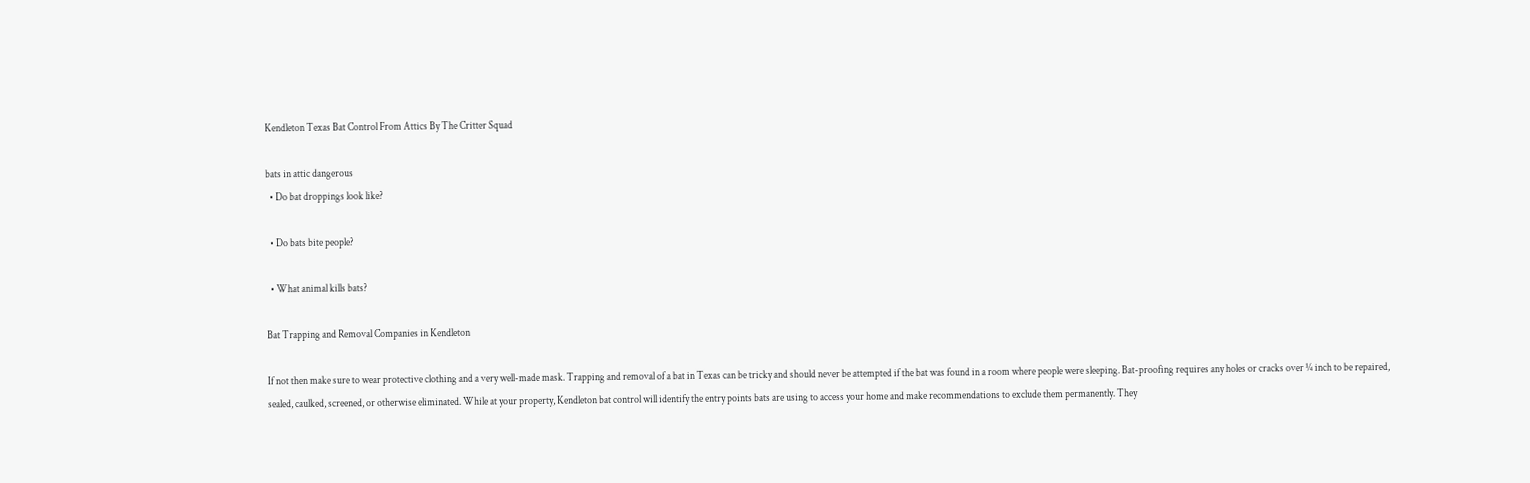Kendleton Texas Bat Control From Attics By The Critter Squad

bats in attic dangerous
  • Do bat droppings look like?

  • Do bats bite people?

  • What animal kills bats?

Bat Trapping and Removal Companies in Kendleton

If not then make sure to wear protective clothing and a very well-made mask. Trapping and removal of a bat in Texas can be tricky and should never be attempted if the bat was found in a room where people were sleeping. Bat-proofing requires any holes or cracks over ¼ inch to be repaired, sealed, caulked, screened, or otherwise eliminated. While at your property, Kendleton bat control will identify the entry points bats are using to access your home and make recommendations to exclude them permanently. They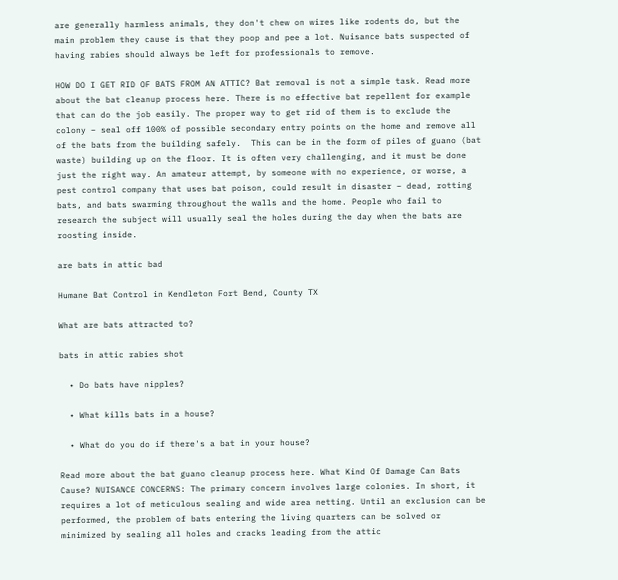are generally harmless animals, they don't chew on wires like rodents do, but the main problem they cause is that they poop and pee a lot. Nuisance bats suspected of having rabies should always be left for professionals to remove.

HOW DO I GET RID OF BATS FROM AN ATTIC? Bat removal is not a simple task. Read more about the bat cleanup process here. There is no effective bat repellent for example that can do the job easily. The proper way to get rid of them is to exclude the colony – seal off 100% of possible secondary entry points on the home and remove all of the bats from the building safely.  This can be in the form of piles of guano (bat waste) building up on the floor. It is often very challenging, and it must be done just the right way. An amateur attempt, by someone with no experience, or worse, a pest control company that uses bat poison, could result in disaster – dead, rotting bats, and bats swarming throughout the walls and the home. People who fail to research the subject will usually seal the holes during the day when the bats are roosting inside.

are bats in attic bad

Humane Bat Control in Kendleton Fort Bend, County TX

What are bats attracted to?

bats in attic rabies shot

  • Do bats have nipples?

  • What kills bats in a house?

  • What do you do if there's a bat in your house?

Read more about the bat guano cleanup process here. What Kind Of Damage Can Bats Cause? NUISANCE CONCERNS: The primary concern involves large colonies. In short, it requires a lot of meticulous sealing and wide area netting. Until an exclusion can be performed, the problem of bats entering the living quarters can be solved or minimized by sealing all holes and cracks leading from the attic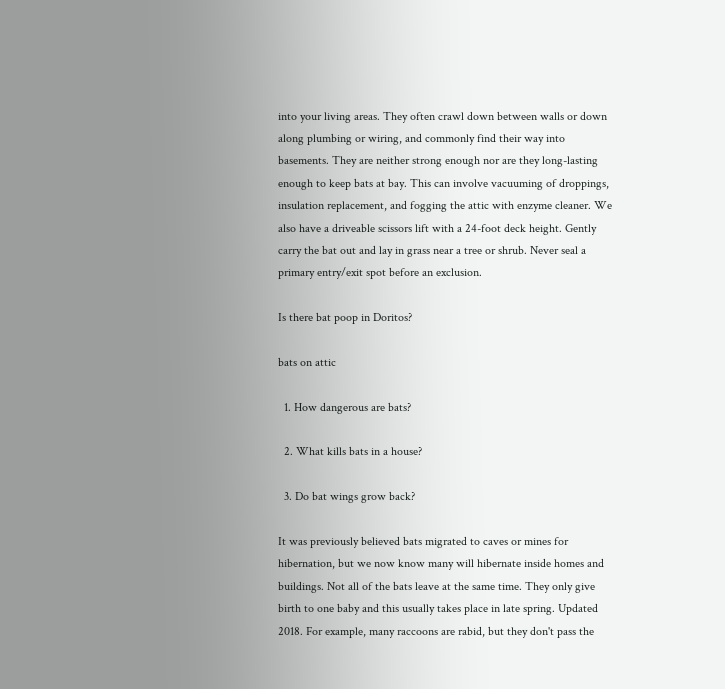into your living areas. They often crawl down between walls or down along plumbing or wiring, and commonly find their way into basements. They are neither strong enough nor are they long-lasting enough to keep bats at bay. This can involve vacuuming of droppings, insulation replacement, and fogging the attic with enzyme cleaner. We also have a driveable scissors lift with a 24-foot deck height. Gently carry the bat out and lay in grass near a tree or shrub. Never seal a primary entry/exit spot before an exclusion.

Is there bat poop in Doritos?

bats on attic

  1. How dangerous are bats?

  2. What kills bats in a house?

  3. Do bat wings grow back?

It was previously believed bats migrated to caves or mines for hibernation, but we now know many will hibernate inside homes and buildings. Not all of the bats leave at the same time. They only give birth to one baby and this usually takes place in late spring. Updated 2018. For example, many raccoons are rabid, but they don't pass the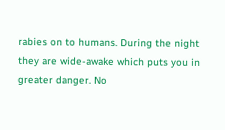rabies on to humans. During the night they are wide-awake which puts you in greater danger. No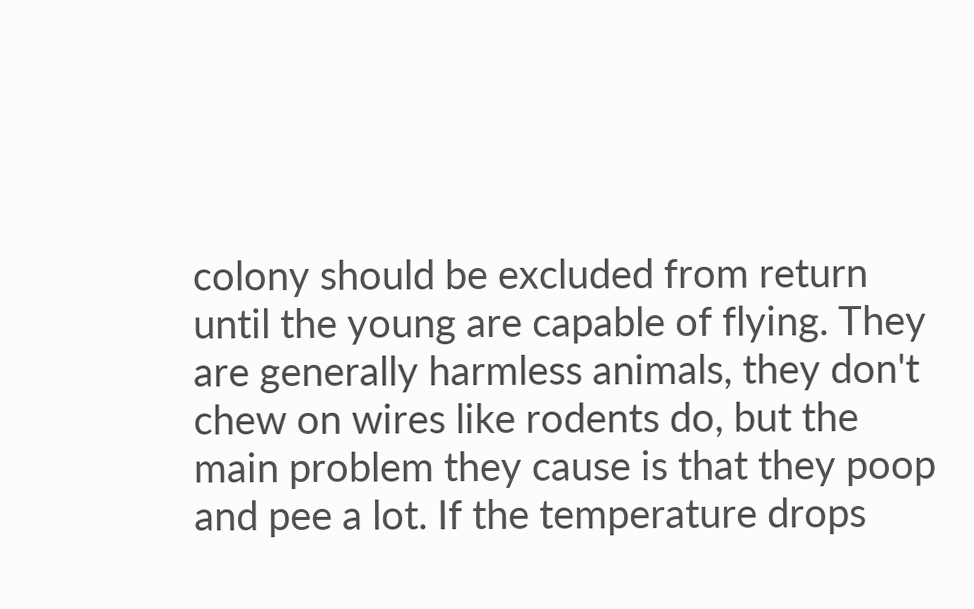colony should be excluded from return until the young are capable of flying. They are generally harmless animals, they don't chew on wires like rodents do, but the main problem they cause is that they poop and pee a lot. If the temperature drops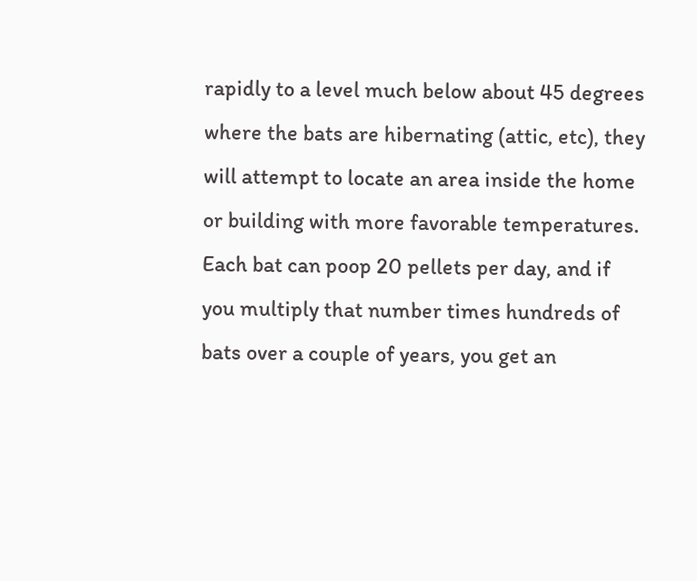rapidly to a level much below about 45 degrees where the bats are hibernating (attic, etc), they will attempt to locate an area inside the home or building with more favorable temperatures. Each bat can poop 20 pellets per day, and if you multiply that number times hundreds of bats over a couple of years, you get an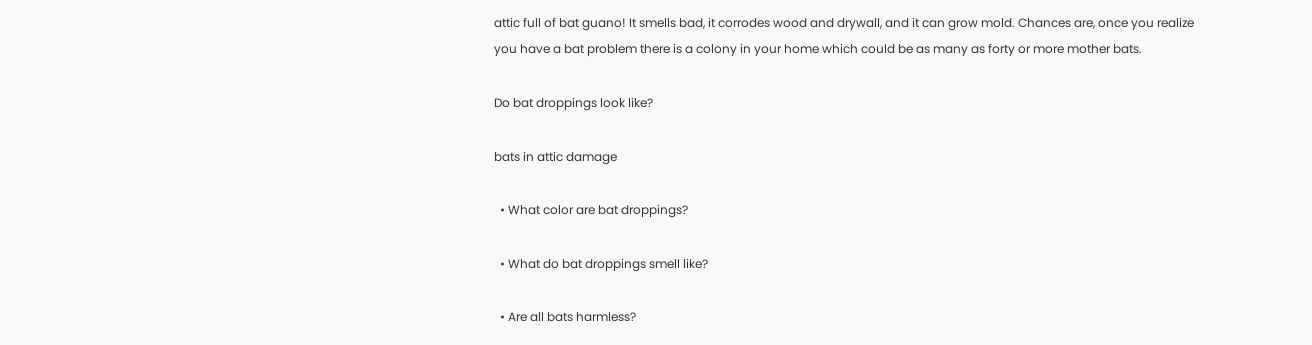attic full of bat guano! It smells bad, it corrodes wood and drywall, and it can grow mold. Chances are, once you realize you have a bat problem there is a colony in your home which could be as many as forty or more mother bats.

Do bat droppings look like?

bats in attic damage

  • What color are bat droppings?

  • What do bat droppings smell like?

  • Are all bats harmless?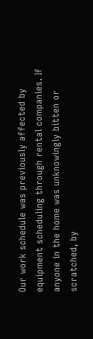Our work schedule was previously affected by equipment scheduling through rental companies. If anyone in the home was unknowingly bitten or scratched, by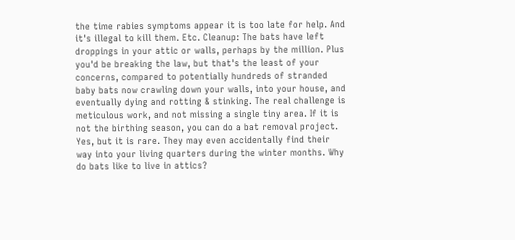the time rabies symptoms appear it is too late for help. And it's illegal to kill them. Etc. Cleanup: The bats have left droppings in your attic or walls, perhaps by the million. Plus you'd be breaking the law, but that's the least of your concerns, compared to potentially hundreds of stranded baby bats now crawling down your walls, into your house, and eventually dying and rotting & stinking. The real challenge is meticulous work, and not missing a single tiny area. If it is not the birthing season, you can do a bat removal project. Yes, but it is rare. They may even accidentally find their way into your living quarters during the winter months. Why do bats like to live in attics?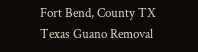Fort Bend, County TX Texas Guano Removal